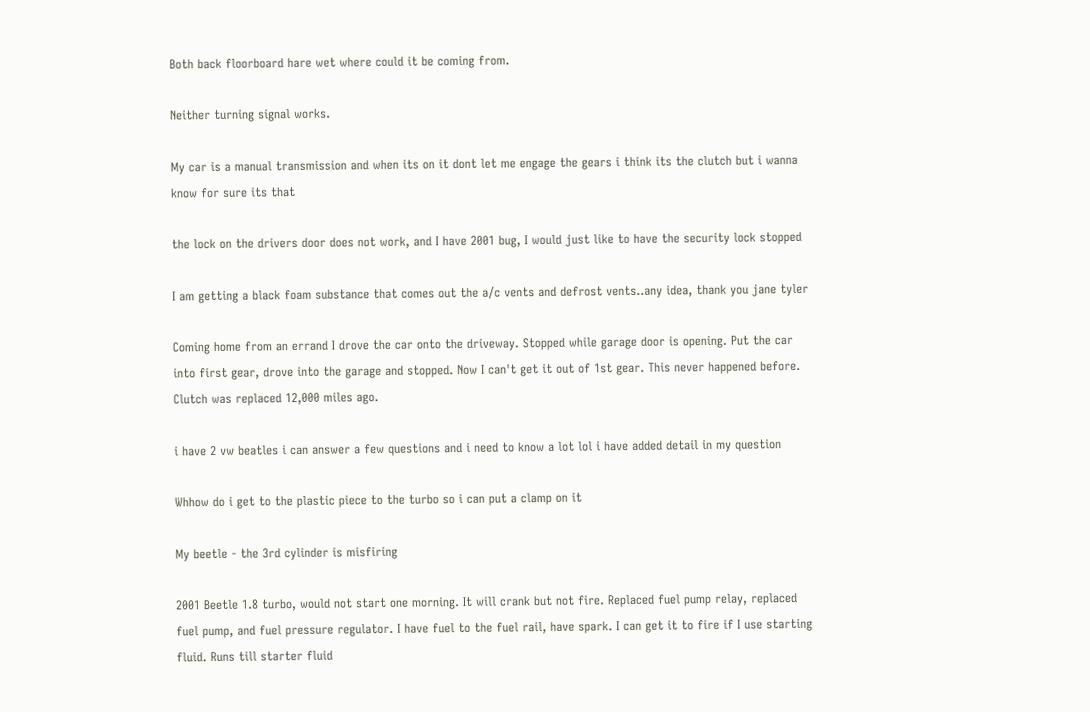Both back floorboard hare wet where could it be coming from.

Neither turning signal works.

My car is a manual transmission and when its on it dont let me engage the gears i think its the clutch but i wanna know for sure its that

the lock on the drivers door does not work, and I have 2001 bug, I would just like to have the security lock stopped

I am getting a black foam substance that comes out the a/c vents and defrost vents..any idea, thank you jane tyler

Coming home from an errand I drove the car onto the driveway. Stopped while garage door is opening. Put the car into first gear, drove into the garage and stopped. Now I can't get it out of 1st gear. This never happened before. Clutch was replaced 12,000 miles ago.

i have 2 vw beatles i can answer a few questions and i need to know a lot lol i have added detail in my question

Whhow do i get to the plastic piece to the turbo so i can put a clamp on it

My beetle - the 3rd cylinder is misfiring

2001 Beetle 1.8 turbo, would not start one morning. It will crank but not fire. Replaced fuel pump relay, replaced fuel pump, and fuel pressure regulator. I have fuel to the fuel rail, have spark. I can get it to fire if I use starting fluid. Runs till starter fluid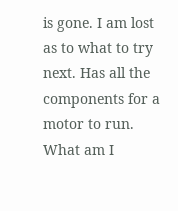is gone. I am lost as to what to try next. Has all the components for a motor to run. What am I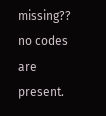missing?? no codes are present.